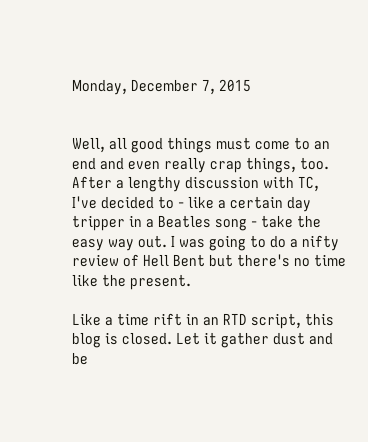Monday, December 7, 2015


Well, all good things must come to an end and even really crap things, too. After a lengthy discussion with TC, I've decided to - like a certain day tripper in a Beatles song - take the easy way out. I was going to do a nifty review of Hell Bent but there's no time like the present.

Like a time rift in an RTD script, this blog is closed. Let it gather dust and be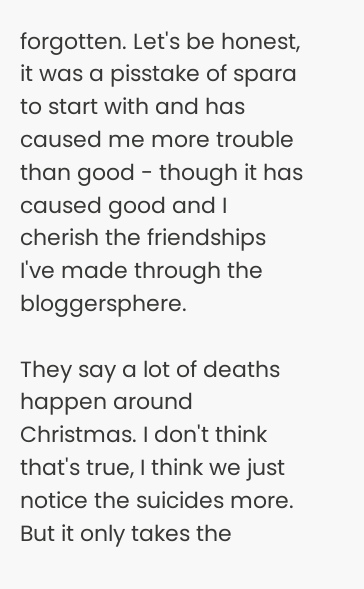forgotten. Let's be honest, it was a pisstake of spara to start with and has caused me more trouble than good - though it has caused good and I cherish the friendships I've made through the bloggersphere.

They say a lot of deaths happen around Christmas. I don't think that's true, I think we just notice the suicides more. But it only takes the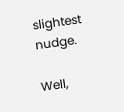slightest nudge.

Well,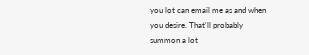you lot can email me as and when you desire. That'll probably summon a lot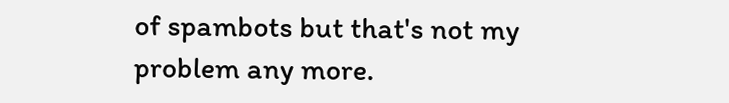of spambots but that's not my problem any more.